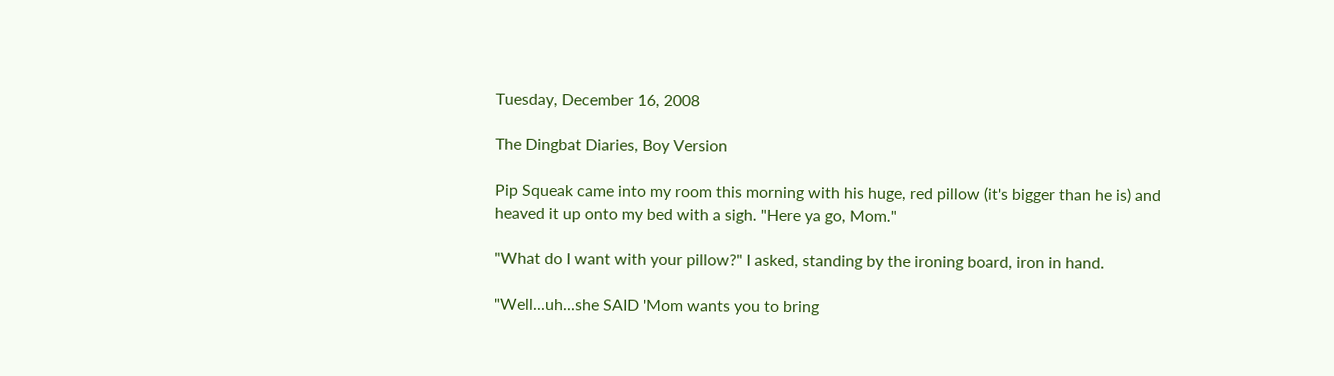Tuesday, December 16, 2008

The Dingbat Diaries, Boy Version

Pip Squeak came into my room this morning with his huge, red pillow (it's bigger than he is) and heaved it up onto my bed with a sigh. "Here ya go, Mom."

"What do I want with your pillow?" I asked, standing by the ironing board, iron in hand.

"Well...uh...she SAID 'Mom wants you to bring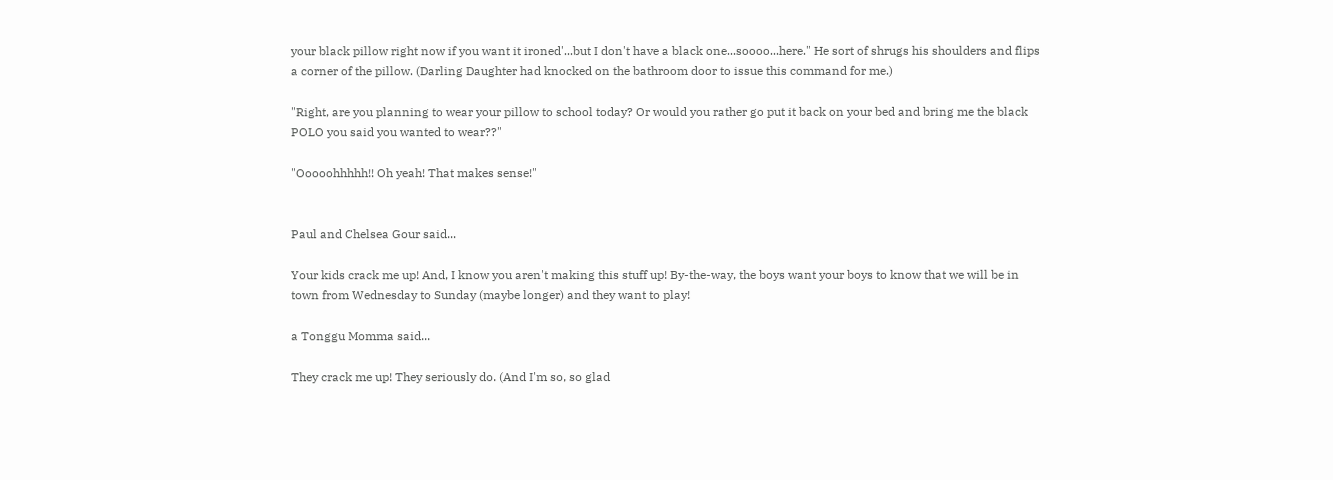your black pillow right now if you want it ironed'...but I don't have a black one...soooo...here." He sort of shrugs his shoulders and flips a corner of the pillow. (Darling Daughter had knocked on the bathroom door to issue this command for me.)

"Right, are you planning to wear your pillow to school today? Or would you rather go put it back on your bed and bring me the black POLO you said you wanted to wear??"

"Ooooohhhhh!! Oh yeah! That makes sense!"


Paul and Chelsea Gour said...

Your kids crack me up! And, I know you aren't making this stuff up! By-the-way, the boys want your boys to know that we will be in town from Wednesday to Sunday (maybe longer) and they want to play!

a Tonggu Momma said...

They crack me up! They seriously do. (And I'm so, so glad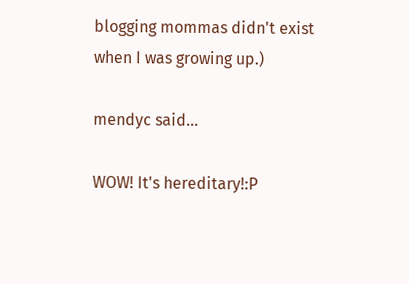blogging mommas didn't exist when I was growing up.)

mendyc said...

WOW! It's hereditary!:P